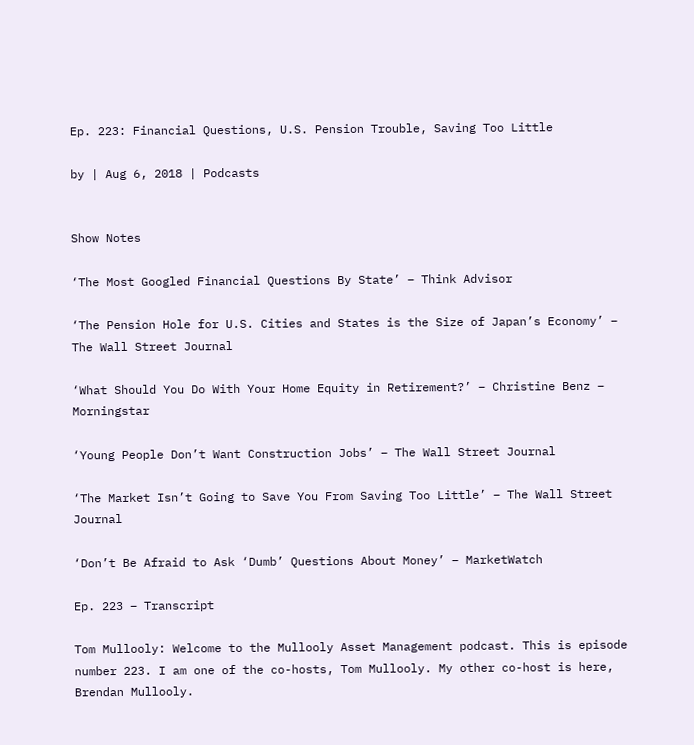Ep. 223: Financial Questions, U.S. Pension Trouble, Saving Too Little

by | Aug 6, 2018 | Podcasts


Show Notes

‘The Most Googled Financial Questions By State’ – Think Advisor

‘The Pension Hole for U.S. Cities and States is the Size of Japan’s Economy’ – The Wall Street Journal

‘What Should You Do With Your Home Equity in Retirement?’ – Christine Benz – Morningstar

‘Young People Don’t Want Construction Jobs’ – The Wall Street Journal

‘The Market Isn’t Going to Save You From Saving Too Little’ – The Wall Street Journal

‘Don’t Be Afraid to Ask ‘Dumb’ Questions About Money’ – MarketWatch

Ep. 223 – Transcript

Tom Mullooly: Welcome to the Mullooly Asset Management podcast. This is episode number 223. I am one of the co-hosts, Tom Mullooly. My other co-host is here, Brendan Mullooly.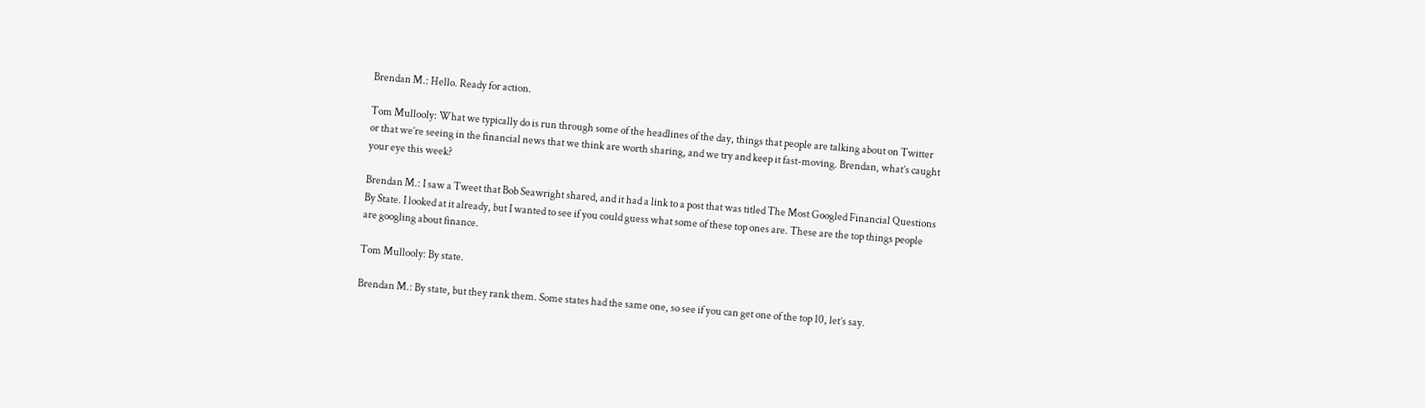Brendan M.: Hello. Ready for action.

Tom Mullooly: What we typically do is run through some of the headlines of the day, things that people are talking about on Twitter or that we’re seeing in the financial news that we think are worth sharing, and we try and keep it fast-moving. Brendan, what’s caught your eye this week?

Brendan M.: I saw a Tweet that Bob Seawright shared, and it had a link to a post that was titled The Most Googled Financial Questions By State. I looked at it already, but I wanted to see if you could guess what some of these top ones are. These are the top things people are googling about finance.

Tom Mullooly: By state.

Brendan M.: By state, but they rank them. Some states had the same one, so see if you can get one of the top 10, let’s say.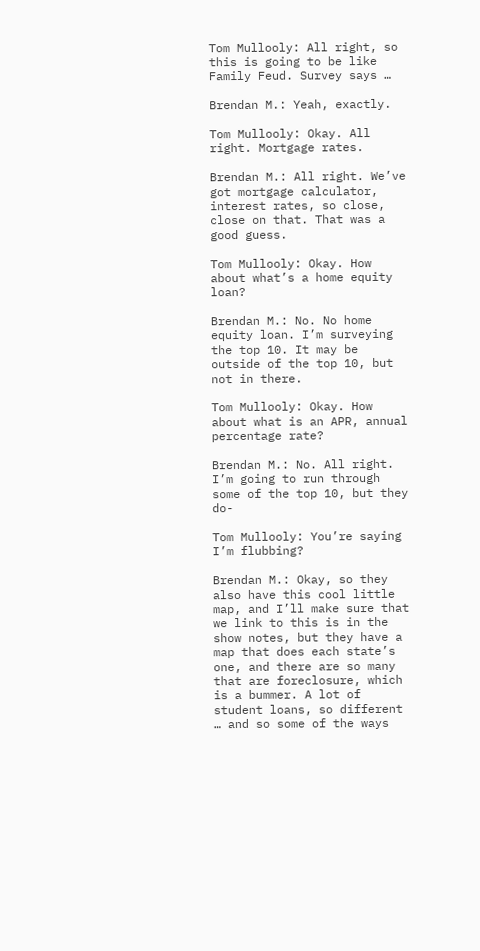Tom Mullooly: All right, so this is going to be like Family Feud. Survey says …

Brendan M.: Yeah, exactly.

Tom Mullooly: Okay. All right. Mortgage rates.

Brendan M.: All right. We’ve got mortgage calculator, interest rates, so close, close on that. That was a good guess.

Tom Mullooly: Okay. How about what’s a home equity loan?

Brendan M.: No. No home equity loan. I’m surveying the top 10. It may be outside of the top 10, but not in there.

Tom Mullooly: Okay. How about what is an APR, annual percentage rate?

Brendan M.: No. All right. I’m going to run through some of the top 10, but they do-

Tom Mullooly: You’re saying I’m flubbing?

Brendan M.: Okay, so they also have this cool little map, and I’ll make sure that we link to this is in the show notes, but they have a map that does each state’s one, and there are so many that are foreclosure, which is a bummer. A lot of student loans, so different … and so some of the ways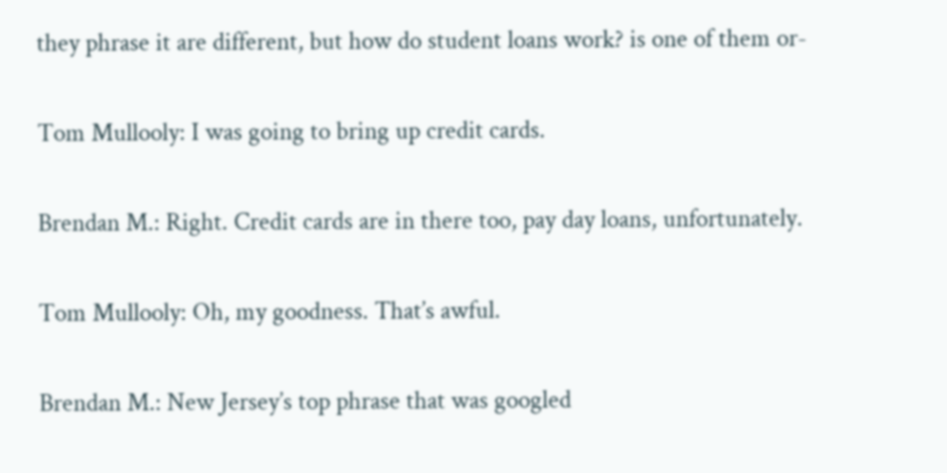they phrase it are different, but how do student loans work? is one of them or-

Tom Mullooly: I was going to bring up credit cards.

Brendan M.: Right. Credit cards are in there too, pay day loans, unfortunately.

Tom Mullooly: Oh, my goodness. That’s awful.

Brendan M.: New Jersey’s top phrase that was googled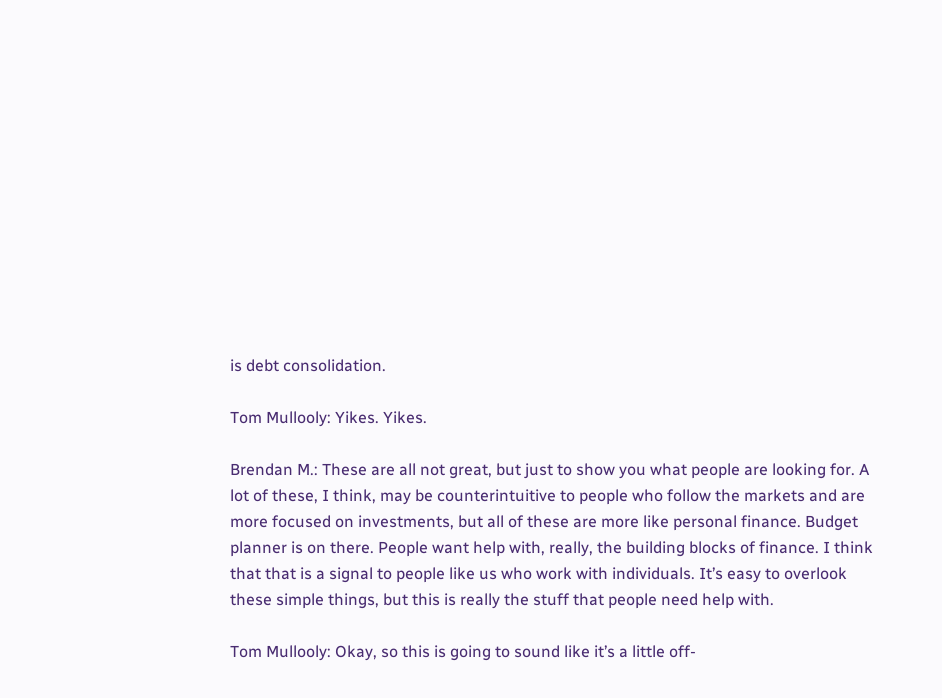is debt consolidation.

Tom Mullooly: Yikes. Yikes.

Brendan M.: These are all not great, but just to show you what people are looking for. A lot of these, I think, may be counterintuitive to people who follow the markets and are more focused on investments, but all of these are more like personal finance. Budget planner is on there. People want help with, really, the building blocks of finance. I think that that is a signal to people like us who work with individuals. It’s easy to overlook these simple things, but this is really the stuff that people need help with.

Tom Mullooly: Okay, so this is going to sound like it’s a little off-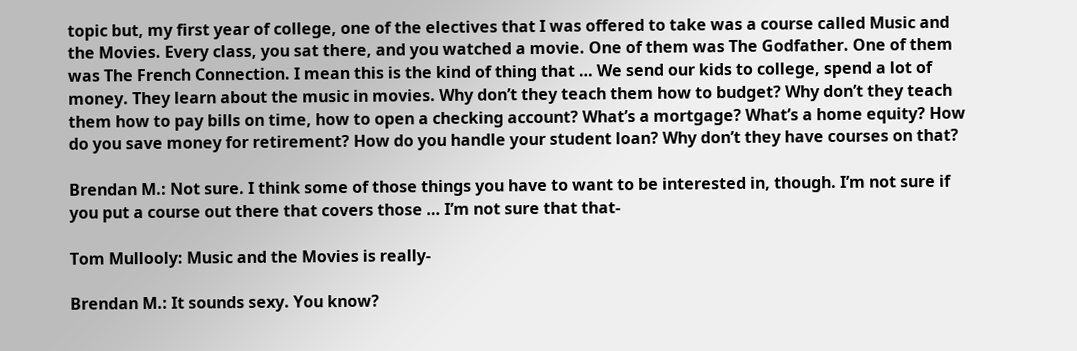topic but, my first year of college, one of the electives that I was offered to take was a course called Music and the Movies. Every class, you sat there, and you watched a movie. One of them was The Godfather. One of them was The French Connection. I mean this is the kind of thing that … We send our kids to college, spend a lot of money. They learn about the music in movies. Why don’t they teach them how to budget? Why don’t they teach them how to pay bills on time, how to open a checking account? What’s a mortgage? What’s a home equity? How do you save money for retirement? How do you handle your student loan? Why don’t they have courses on that?

Brendan M.: Not sure. I think some of those things you have to want to be interested in, though. I’m not sure if you put a course out there that covers those … I’m not sure that that-

Tom Mullooly: Music and the Movies is really-

Brendan M.: It sounds sexy. You know?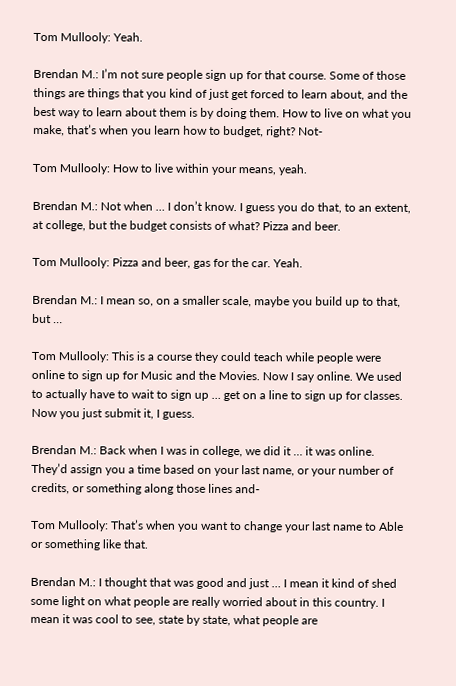Tom Mullooly: Yeah.

Brendan M.: I’m not sure people sign up for that course. Some of those things are things that you kind of just get forced to learn about, and the best way to learn about them is by doing them. How to live on what you make, that’s when you learn how to budget, right? Not-

Tom Mullooly: How to live within your means, yeah.

Brendan M.: Not when … I don’t know. I guess you do that, to an extent, at college, but the budget consists of what? Pizza and beer.

Tom Mullooly: Pizza and beer, gas for the car. Yeah.

Brendan M.: I mean so, on a smaller scale, maybe you build up to that, but …

Tom Mullooly: This is a course they could teach while people were online to sign up for Music and the Movies. Now I say online. We used to actually have to wait to sign up … get on a line to sign up for classes. Now you just submit it, I guess.

Brendan M.: Back when I was in college, we did it … it was online. They’d assign you a time based on your last name, or your number of credits, or something along those lines and-

Tom Mullooly: That’s when you want to change your last name to Able or something like that.

Brendan M.: I thought that was good and just … I mean it kind of shed some light on what people are really worried about in this country. I mean it was cool to see, state by state, what people are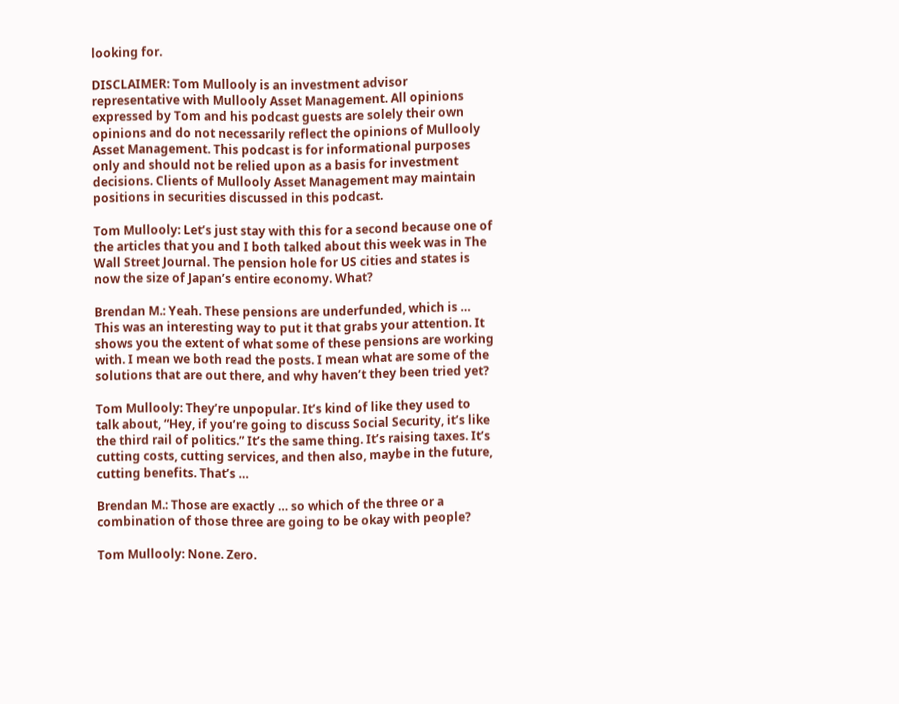looking for.

DISCLAIMER: Tom Mullooly is an investment advisor representative with Mullooly Asset Management. All opinions expressed by Tom and his podcast guests are solely their own opinions and do not necessarily reflect the opinions of Mullooly Asset Management. This podcast is for informational purposes only and should not be relied upon as a basis for investment decisions. Clients of Mullooly Asset Management may maintain positions in securities discussed in this podcast.

Tom Mullooly: Let’s just stay with this for a second because one of the articles that you and I both talked about this week was in The Wall Street Journal. The pension hole for US cities and states is now the size of Japan’s entire economy. What?

Brendan M.: Yeah. These pensions are underfunded, which is … This was an interesting way to put it that grabs your attention. It shows you the extent of what some of these pensions are working with. I mean we both read the posts. I mean what are some of the solutions that are out there, and why haven’t they been tried yet?

Tom Mullooly: They’re unpopular. It’s kind of like they used to talk about, “Hey, if you’re going to discuss Social Security, it’s like the third rail of politics.” It’s the same thing. It’s raising taxes. It’s cutting costs, cutting services, and then also, maybe in the future, cutting benefits. That’s …

Brendan M.: Those are exactly … so which of the three or a combination of those three are going to be okay with people?

Tom Mullooly: None. Zero.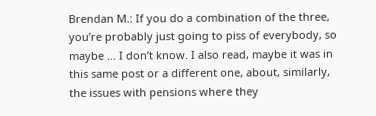Brendan M.: If you do a combination of the three, you’re probably just going to piss of everybody, so maybe … I don’t know. I also read, maybe it was in this same post or a different one, about, similarly, the issues with pensions where they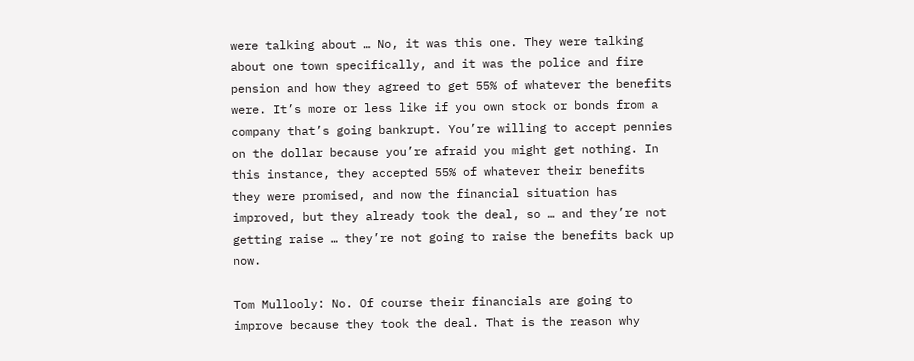were talking about … No, it was this one. They were talking about one town specifically, and it was the police and fire pension and how they agreed to get 55% of whatever the benefits were. It’s more or less like if you own stock or bonds from a company that’s going bankrupt. You’re willing to accept pennies on the dollar because you’re afraid you might get nothing. In this instance, they accepted 55% of whatever their benefits they were promised, and now the financial situation has improved, but they already took the deal, so … and they’re not getting raise … they’re not going to raise the benefits back up now.

Tom Mullooly: No. Of course their financials are going to improve because they took the deal. That is the reason why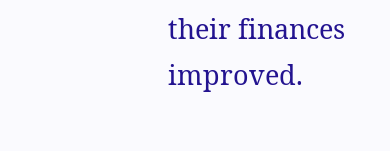their finances improved.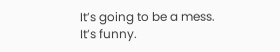It’s going to be a mess. It’s funny.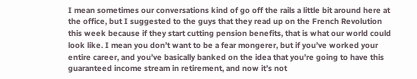I mean sometimes our conversations kind of go off the rails a little bit around here at the office, but I suggested to the guys that they read up on the French Revolution this week because if they start cutting pension benefits, that is what our world could look like. I mean you don’t want to be a fear mongerer, but if you’ve worked your entire career, and you’ve basically banked on the idea that you’re going to have this guaranteed income stream in retirement, and now it’s not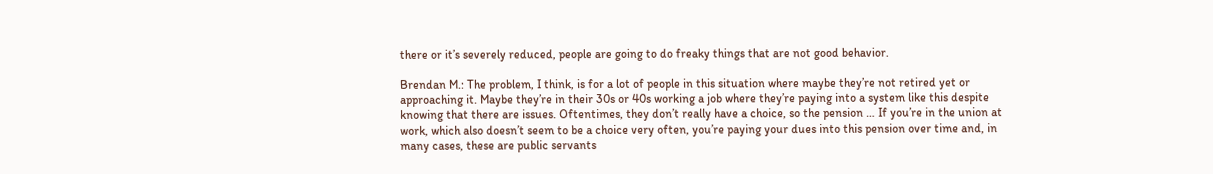there or it’s severely reduced, people are going to do freaky things that are not good behavior.

Brendan M.: The problem, I think, is for a lot of people in this situation where maybe they’re not retired yet or approaching it. Maybe they’re in their 30s or 40s working a job where they’re paying into a system like this despite knowing that there are issues. Oftentimes, they don’t really have a choice, so the pension … If you’re in the union at work, which also doesn’t seem to be a choice very often, you’re paying your dues into this pension over time and, in many cases, these are public servants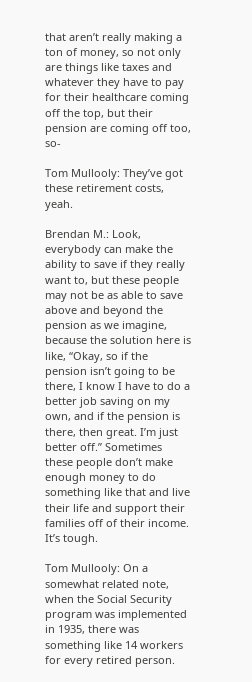that aren’t really making a ton of money, so not only are things like taxes and whatever they have to pay for their healthcare coming off the top, but their pension are coming off too, so-

Tom Mullooly: They’ve got these retirement costs, yeah.

Brendan M.: Look, everybody can make the ability to save if they really want to, but these people may not be as able to save above and beyond the pension as we imagine, because the solution here is like, “Okay, so if the pension isn’t going to be there, I know I have to do a better job saving on my own, and if the pension is there, then great. I’m just better off.” Sometimes these people don’t make enough money to do something like that and live their life and support their families off of their income. It’s tough.

Tom Mullooly: On a somewhat related note, when the Social Security program was implemented in 1935, there was something like 14 workers for every retired person.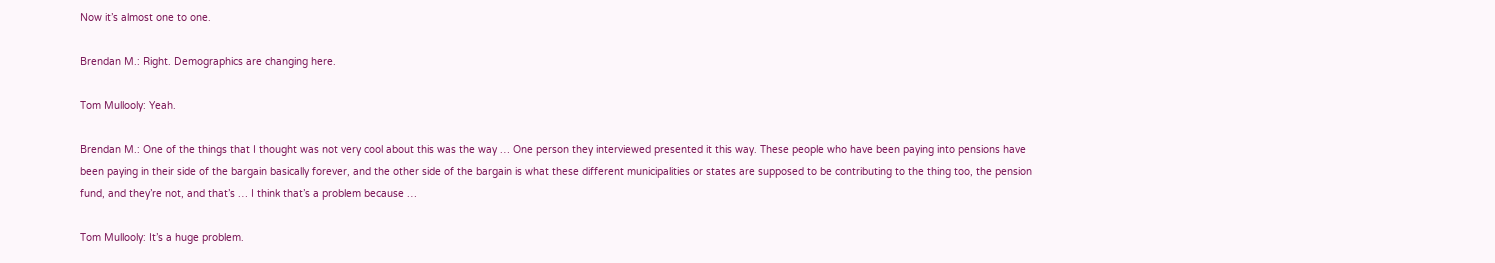Now it’s almost one to one.

Brendan M.: Right. Demographics are changing here.

Tom Mullooly: Yeah.

Brendan M.: One of the things that I thought was not very cool about this was the way … One person they interviewed presented it this way. These people who have been paying into pensions have been paying in their side of the bargain basically forever, and the other side of the bargain is what these different municipalities or states are supposed to be contributing to the thing too, the pension fund, and they’re not, and that’s … I think that’s a problem because …

Tom Mullooly: It’s a huge problem.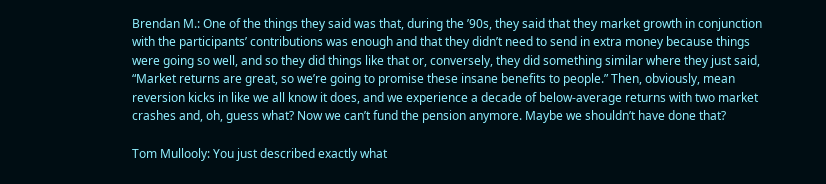Brendan M.: One of the things they said was that, during the ’90s, they said that they market growth in conjunction with the participants’ contributions was enough and that they didn’t need to send in extra money because things were going so well, and so they did things like that or, conversely, they did something similar where they just said, “Market returns are great, so we’re going to promise these insane benefits to people.” Then, obviously, mean reversion kicks in like we all know it does, and we experience a decade of below-average returns with two market crashes and, oh, guess what? Now we can’t fund the pension anymore. Maybe we shouldn’t have done that?

Tom Mullooly: You just described exactly what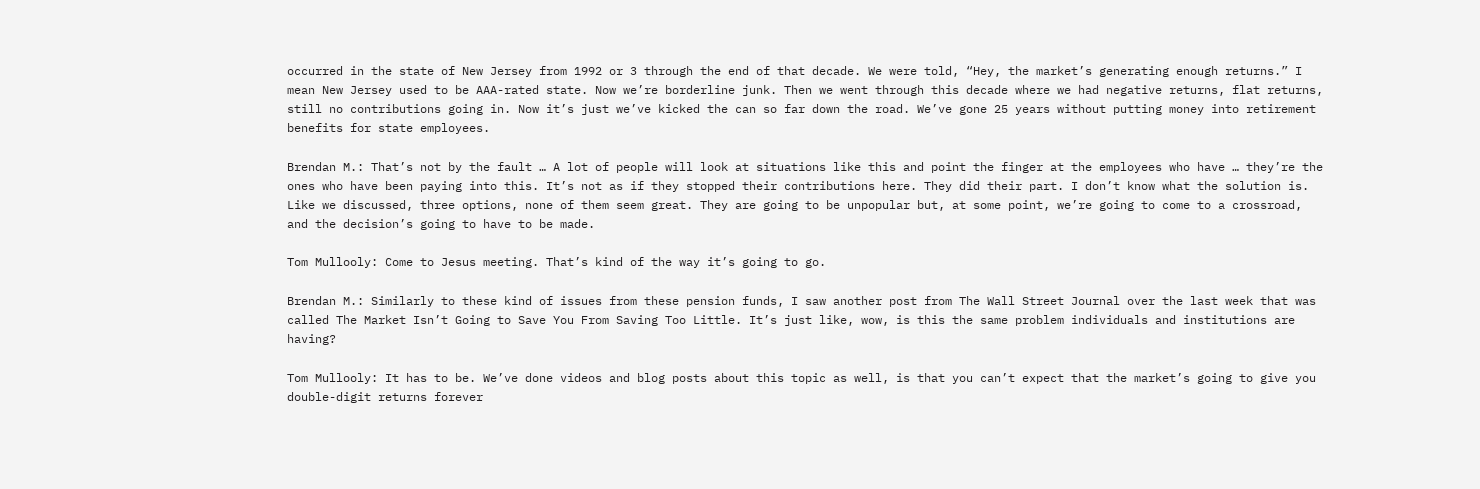occurred in the state of New Jersey from 1992 or 3 through the end of that decade. We were told, “Hey, the market’s generating enough returns.” I mean New Jersey used to be AAA-rated state. Now we’re borderline junk. Then we went through this decade where we had negative returns, flat returns, still no contributions going in. Now it’s just we’ve kicked the can so far down the road. We’ve gone 25 years without putting money into retirement benefits for state employees.

Brendan M.: That’s not by the fault … A lot of people will look at situations like this and point the finger at the employees who have … they’re the ones who have been paying into this. It’s not as if they stopped their contributions here. They did their part. I don’t know what the solution is. Like we discussed, three options, none of them seem great. They are going to be unpopular but, at some point, we’re going to come to a crossroad, and the decision’s going to have to be made.

Tom Mullooly: Come to Jesus meeting. That’s kind of the way it’s going to go.

Brendan M.: Similarly to these kind of issues from these pension funds, I saw another post from The Wall Street Journal over the last week that was called The Market Isn’t Going to Save You From Saving Too Little. It’s just like, wow, is this the same problem individuals and institutions are having?

Tom Mullooly: It has to be. We’ve done videos and blog posts about this topic as well, is that you can’t expect that the market’s going to give you double-digit returns forever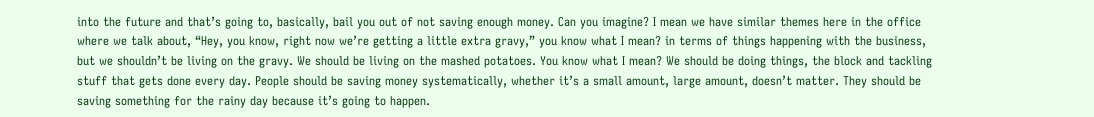into the future and that’s going to, basically, bail you out of not saving enough money. Can you imagine? I mean we have similar themes here in the office where we talk about, “Hey, you know, right now we’re getting a little extra gravy,” you know what I mean? in terms of things happening with the business, but we shouldn’t be living on the gravy. We should be living on the mashed potatoes. You know what I mean? We should be doing things, the block and tackling stuff that gets done every day. People should be saving money systematically, whether it’s a small amount, large amount, doesn’t matter. They should be saving something for the rainy day because it’s going to happen.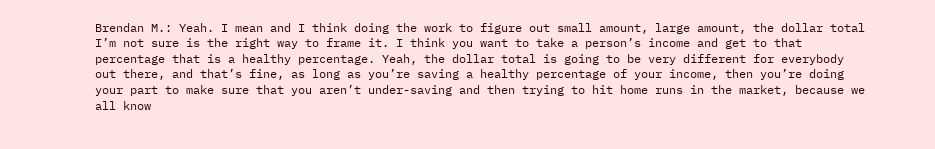Brendan M.: Yeah. I mean and I think doing the work to figure out small amount, large amount, the dollar total I’m not sure is the right way to frame it. I think you want to take a person’s income and get to that percentage that is a healthy percentage. Yeah, the dollar total is going to be very different for everybody out there, and that’s fine, as long as you’re saving a healthy percentage of your income, then you’re doing your part to make sure that you aren’t under-saving and then trying to hit home runs in the market, because we all know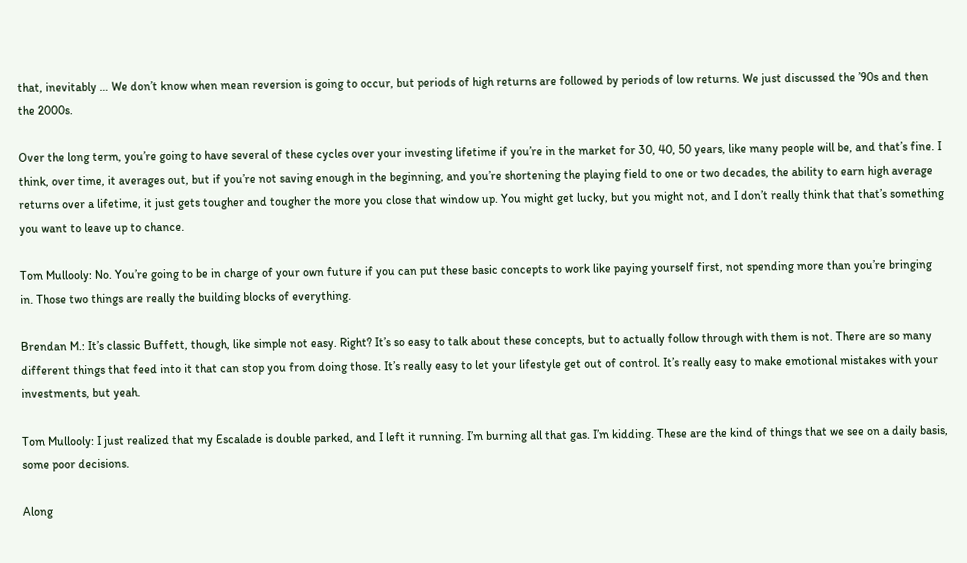that, inevitably … We don’t know when mean reversion is going to occur, but periods of high returns are followed by periods of low returns. We just discussed the ’90s and then the 2000s.

Over the long term, you’re going to have several of these cycles over your investing lifetime if you’re in the market for 30, 40, 50 years, like many people will be, and that’s fine. I think, over time, it averages out, but if you’re not saving enough in the beginning, and you’re shortening the playing field to one or two decades, the ability to earn high average returns over a lifetime, it just gets tougher and tougher the more you close that window up. You might get lucky, but you might not, and I don’t really think that that’s something you want to leave up to chance.

Tom Mullooly: No. You’re going to be in charge of your own future if you can put these basic concepts to work like paying yourself first, not spending more than you’re bringing in. Those two things are really the building blocks of everything.

Brendan M.: It’s classic Buffett, though, like simple not easy. Right? It’s so easy to talk about these concepts, but to actually follow through with them is not. There are so many different things that feed into it that can stop you from doing those. It’s really easy to let your lifestyle get out of control. It’s really easy to make emotional mistakes with your investments, but yeah.

Tom Mullooly: I just realized that my Escalade is double parked, and I left it running. I’m burning all that gas. I’m kidding. These are the kind of things that we see on a daily basis, some poor decisions.

Along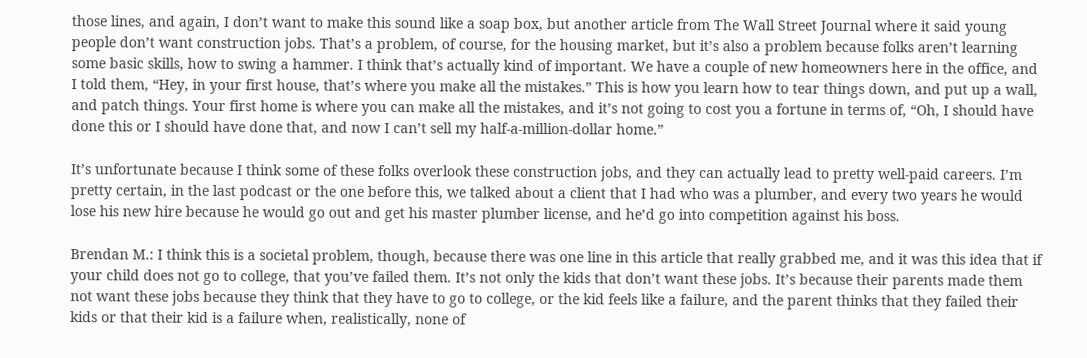those lines, and again, I don’t want to make this sound like a soap box, but another article from The Wall Street Journal where it said young people don’t want construction jobs. That’s a problem, of course, for the housing market, but it’s also a problem because folks aren’t learning some basic skills, how to swing a hammer. I think that’s actually kind of important. We have a couple of new homeowners here in the office, and I told them, “Hey, in your first house, that’s where you make all the mistakes.” This is how you learn how to tear things down, and put up a wall, and patch things. Your first home is where you can make all the mistakes, and it’s not going to cost you a fortune in terms of, “Oh, I should have done this or I should have done that, and now I can’t sell my half-a-million-dollar home.”

It’s unfortunate because I think some of these folks overlook these construction jobs, and they can actually lead to pretty well-paid careers. I’m pretty certain, in the last podcast or the one before this, we talked about a client that I had who was a plumber, and every two years he would lose his new hire because he would go out and get his master plumber license, and he’d go into competition against his boss.

Brendan M.: I think this is a societal problem, though, because there was one line in this article that really grabbed me, and it was this idea that if your child does not go to college, that you’ve failed them. It’s not only the kids that don’t want these jobs. It’s because their parents made them not want these jobs because they think that they have to go to college, or the kid feels like a failure, and the parent thinks that they failed their kids or that their kid is a failure when, realistically, none of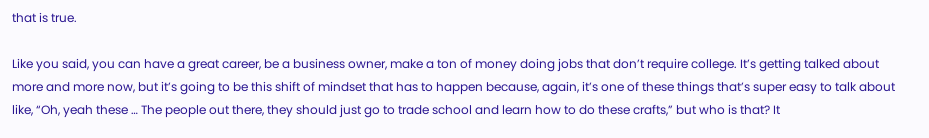that is true.

Like you said, you can have a great career, be a business owner, make a ton of money doing jobs that don’t require college. It’s getting talked about more and more now, but it’s going to be this shift of mindset that has to happen because, again, it’s one of these things that’s super easy to talk about like, “Oh, yeah these … The people out there, they should just go to trade school and learn how to do these crafts,” but who is that? It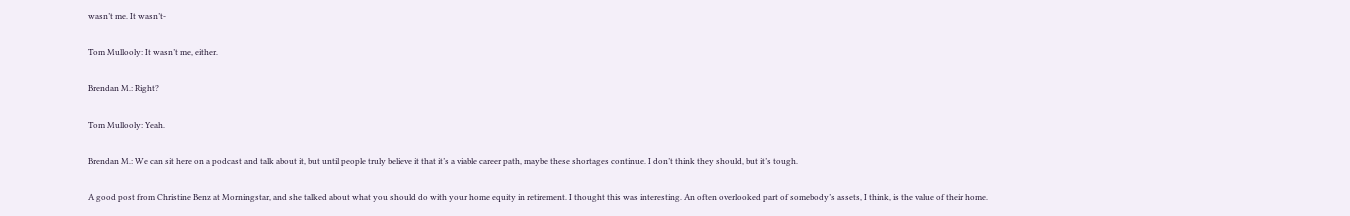wasn’t me. It wasn’t-

Tom Mullooly: It wasn’t me, either.

Brendan M.: Right?

Tom Mullooly: Yeah.

Brendan M.: We can sit here on a podcast and talk about it, but until people truly believe it that it’s a viable career path, maybe these shortages continue. I don’t think they should, but it’s tough.

A good post from Christine Benz at Morningstar, and she talked about what you should do with your home equity in retirement. I thought this was interesting. An often overlooked part of somebody’s assets, I think, is the value of their home.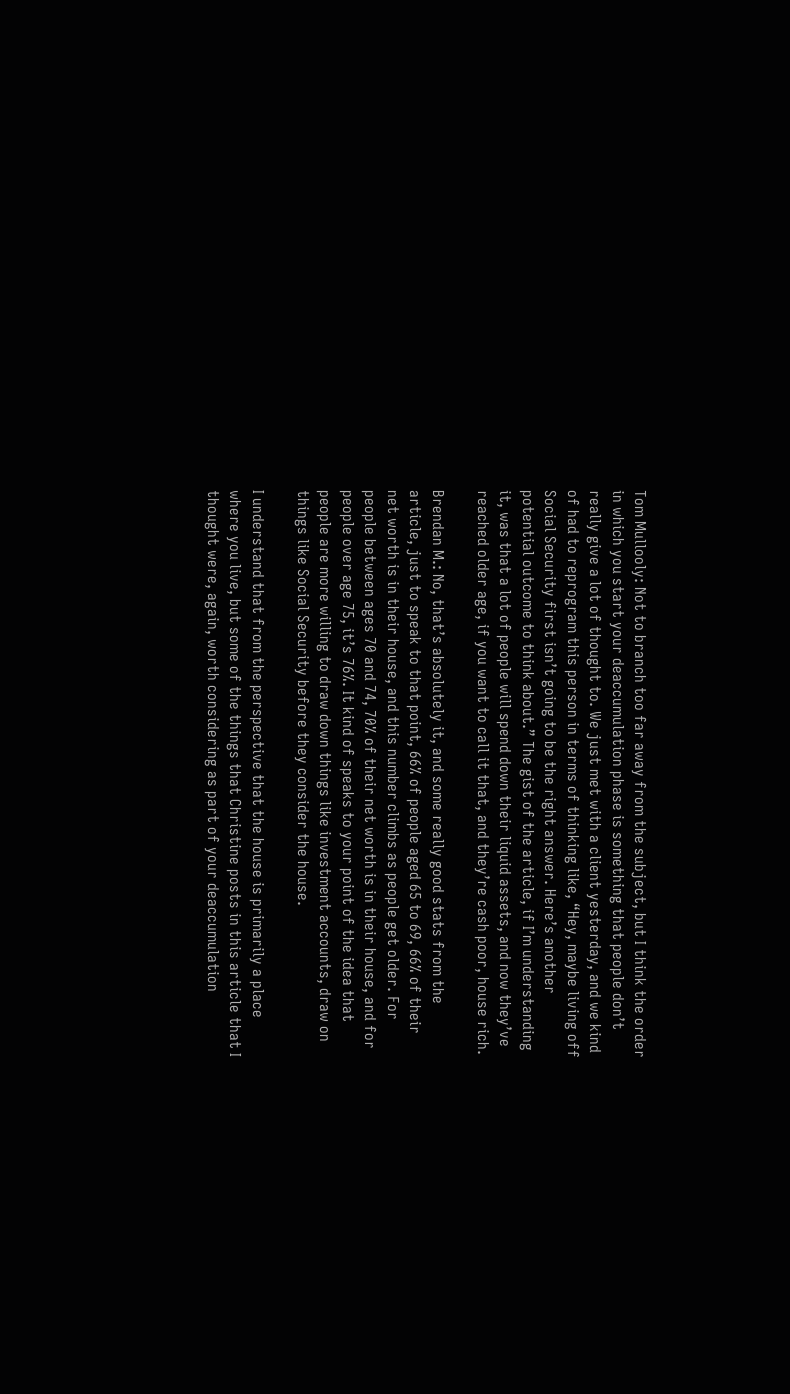Tom Mullooly: Not to branch too far away from the subject, but I think the order in which you start your deaccumulation phase is something that people don’t really give a lot of thought to. We just met with a client yesterday, and we kind of had to reprogram this person in terms of thinking like, “Hey, maybe living off Social Security first isn’t going to be the right answer. Here’s another potential outcome to think about.” The gist of the article, if I’m understanding it, was that a lot of people will spend down their liquid assets, and now they’ve reached older age, if you want to call it that, and they’re cash poor, house rich.

Brendan M.: No, that’s absolutely it, and some really good stats from the article, just to speak to that point, 66% of people aged 65 to 69, 66% of their net worth is in their house, and this number climbs as people get older. For people between ages 70 and 74, 70% of their net worth is in their house, and for people over age 75, it’s 76%. It kind of speaks to your point of the idea that people are more willing to draw down things like investment accounts, draw on things like Social Security before they consider the house.

I understand that from the perspective that the house is primarily a place where you live, but some of the things that Christine posts in this article that I thought were, again, worth considering as part of your deaccumulation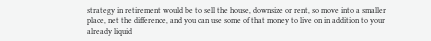strategy in retirement would be to sell the house, downsize or rent, so move into a smaller place, net the difference, and you can use some of that money to live on in addition to your already liquid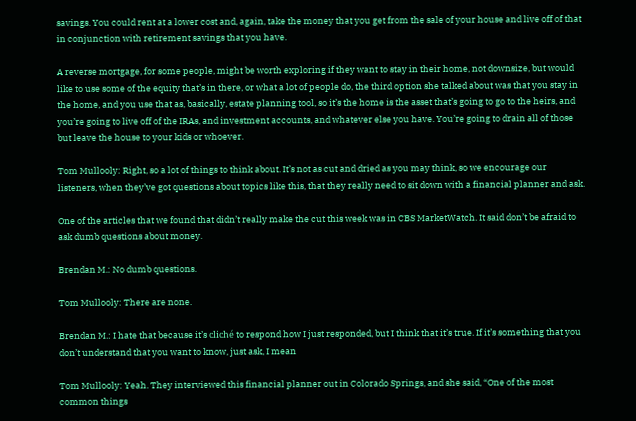savings. You could rent at a lower cost and, again, take the money that you get from the sale of your house and live off of that in conjunction with retirement savings that you have.

A reverse mortgage, for some people, might be worth exploring if they want to stay in their home, not downsize, but would like to use some of the equity that’s in there, or what a lot of people do, the third option she talked about was that you stay in the home, and you use that as, basically, estate planning tool, so it’s the home is the asset that’s going to go to the heirs, and you’re going to live off of the IRAs, and investment accounts, and whatever else you have. You’re going to drain all of those but leave the house to your kids or whoever.

Tom Mullooly: Right, so a lot of things to think about. It’s not as cut and dried as you may think, so we encourage our listeners, when they’ve got questions about topics like this, that they really need to sit down with a financial planner and ask.

One of the articles that we found that didn’t really make the cut this week was in CBS MarketWatch. It said don’t be afraid to ask dumb questions about money.

Brendan M.: No dumb questions.

Tom Mullooly: There are none.

Brendan M.: I hate that because it’s cliché to respond how I just responded, but I think that it’s true. If it’s something that you don’t understand that you want to know, just ask, I mean

Tom Mullooly: Yeah. They interviewed this financial planner out in Colorado Springs, and she said, “One of the most common things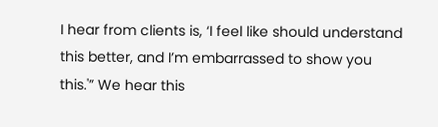I hear from clients is, ‘I feel like should understand this better, and I’m embarrassed to show you this.'” We hear this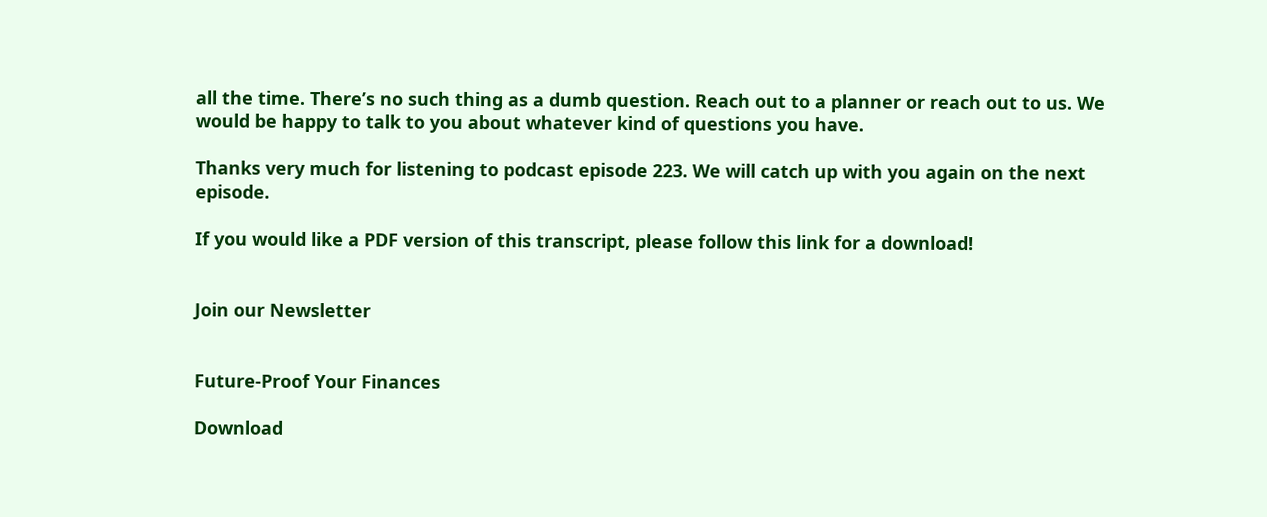all the time. There’s no such thing as a dumb question. Reach out to a planner or reach out to us. We would be happy to talk to you about whatever kind of questions you have.

Thanks very much for listening to podcast episode 223. We will catch up with you again on the next episode.

If you would like a PDF version of this transcript, please follow this link for a download!


Join our Newsletter


Future-Proof Your Finances

Download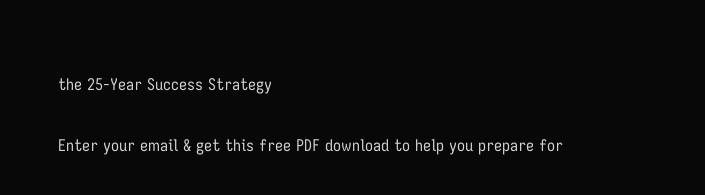the 25-Year Success Strategy

Enter your email & get this free PDF download to help you prepare for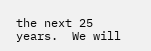the next 25 years.  We will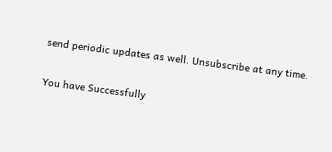send periodic updates as well. Unsubscribe at any time.

You have Successfully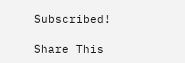Subscribed!

Share This